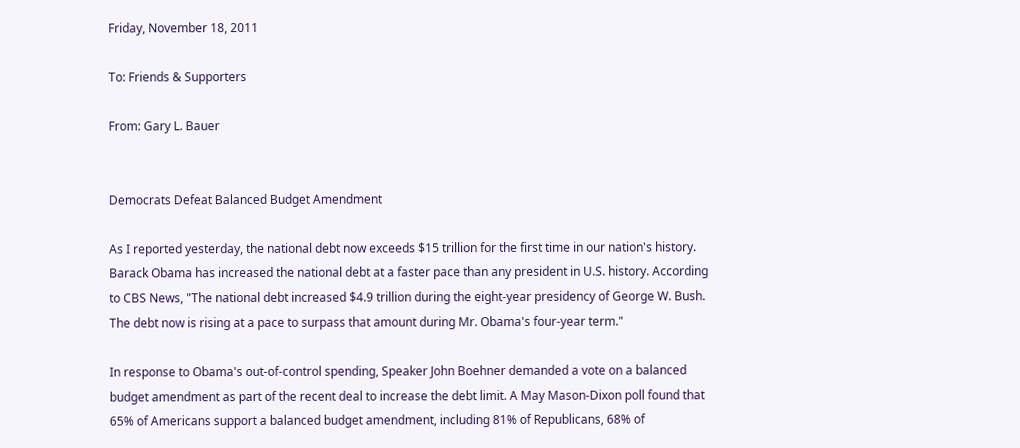Friday, November 18, 2011

To: Friends & Supporters

From: Gary L. Bauer


Democrats Defeat Balanced Budget Amendment

As I reported yesterday, the national debt now exceeds $15 trillion for the first time in our nation's history. Barack Obama has increased the national debt at a faster pace than any president in U.S. history. According to CBS News, "The national debt increased $4.9 trillion during the eight-year presidency of George W. Bush. The debt now is rising at a pace to surpass that amount during Mr. Obama's four-year term."

In response to Obama's out-of-control spending, Speaker John Boehner demanded a vote on a balanced budget amendment as part of the recent deal to increase the debt limit. A May Mason-Dixon poll found that 65% of Americans support a balanced budget amendment, including 81% of Republicans, 68% of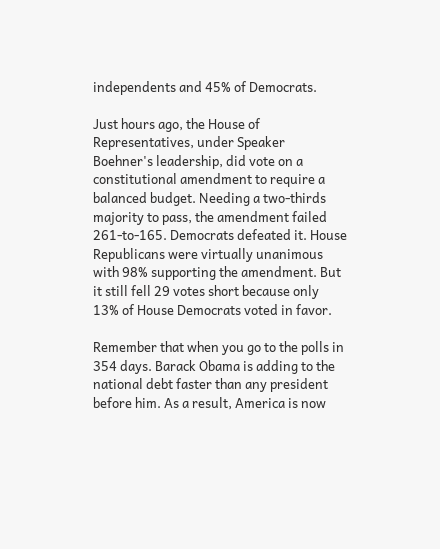independents and 45% of Democrats.

Just hours ago, the House of Representatives, under Speaker Boehner's leadership, did vote on a constitutional amendment to require a balanced budget. Needing a two-thirds majority to pass, the amendment failed 261-to-165. Democrats defeated it. House Republicans were virtually unanimous with 98% supporting the amendment. But it still fell 29 votes short because only 13% of House Democrats voted in favor.

Remember that when you go to the polls in 354 days. Barack Obama is adding to the national debt faster than any president before him. As a result, America is now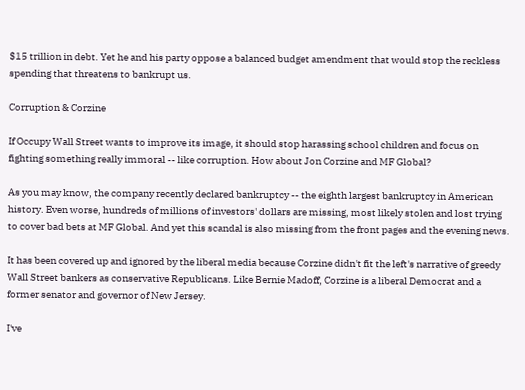$15 trillion in debt. Yet he and his party oppose a balanced budget amendment that would stop the reckless spending that threatens to bankrupt us.

Corruption & Corzine

If Occupy Wall Street wants to improve its image, it should stop harassing school children and focus on fighting something really immoral -- like corruption. How about Jon Corzine and MF Global?

As you may know, the company recently declared bankruptcy -- the eighth largest bankruptcy in American history. Even worse, hundreds of millions of investors' dollars are missing, most likely stolen and lost trying to cover bad bets at MF Global. And yet this scandal is also missing from the front pages and the evening news.

It has been covered up and ignored by the liberal media because Corzine didn't fit the left's narrative of greedy Wall Street bankers as conservative Republicans. Like Bernie Madoff, Corzine is a liberal Democrat and a former senator and governor of New Jersey.

I've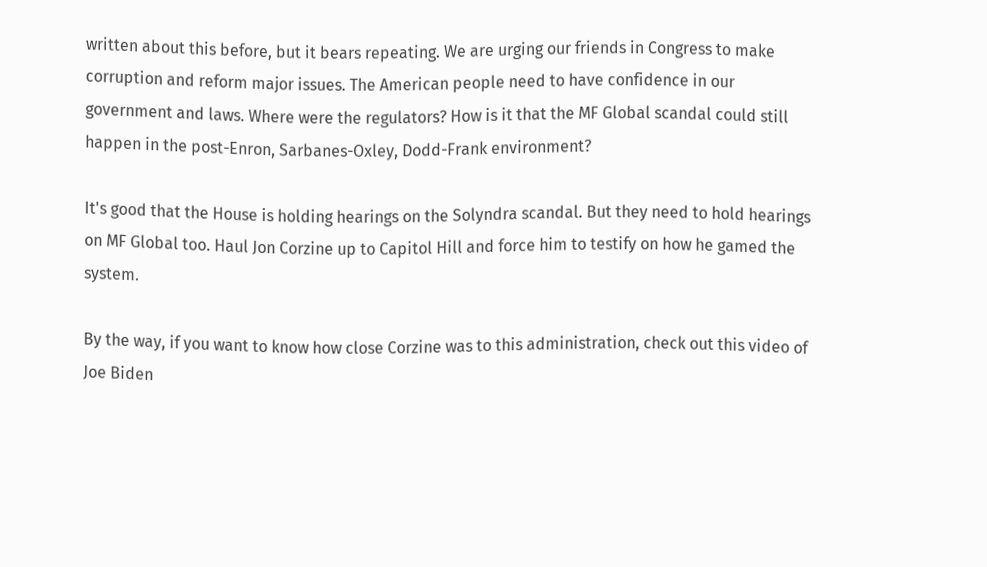written about this before, but it bears repeating. We are urging our friends in Congress to make corruption and reform major issues. The American people need to have confidence in our government and laws. Where were the regulators? How is it that the MF Global scandal could still happen in the post-Enron, Sarbanes-Oxley, Dodd-Frank environment?

It's good that the House is holding hearings on the Solyndra scandal. But they need to hold hearings on MF Global too. Haul Jon Corzine up to Capitol Hill and force him to testify on how he gamed the system.

By the way, if you want to know how close Corzine was to this administration, check out this video of Joe Biden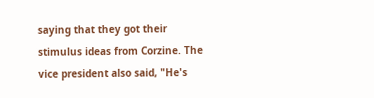saying that they got their stimulus ideas from Corzine. The vice president also said, "He's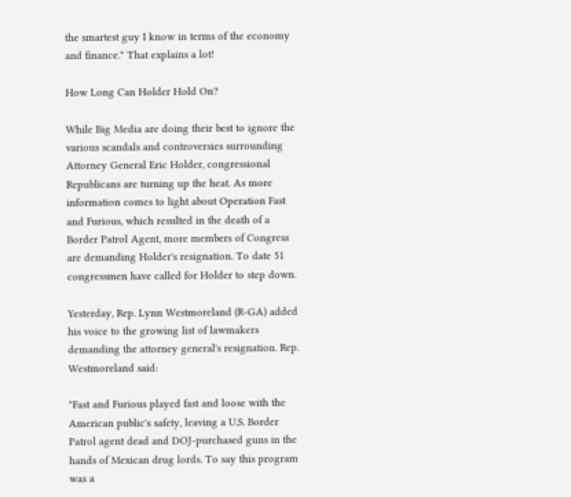the smartest guy I know in terms of the economy and finance." That explains a lot!

How Long Can Holder Hold On?

While Big Media are doing their best to ignore the various scandals and controversies surrounding Attorney General Eric Holder, congressional Republicans are turning up the heat. As more information comes to light about Operation Fast and Furious, which resulted in the death of a Border Patrol Agent, more members of Congress are demanding Holder's resignation. To date 51 congressmen have called for Holder to step down.

Yesterday, Rep. Lynn Westmoreland (R-GA) added his voice to the growing list of lawmakers demanding the attorney general's resignation. Rep. Westmoreland said:

"Fast and Furious played fast and loose with the American public's safety, leaving a U.S. Border Patrol agent dead and DOJ-purchased guns in the hands of Mexican drug lords. To say this program was a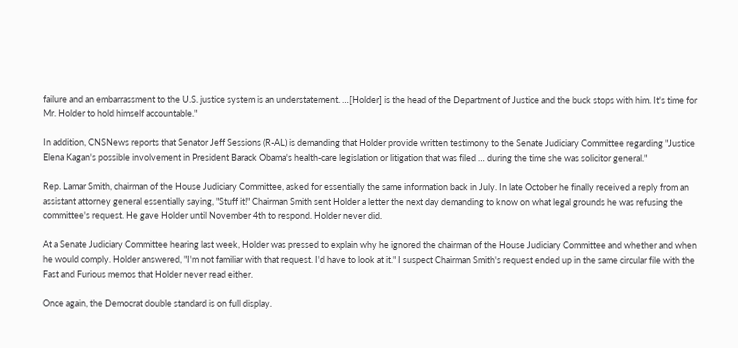failure and an embarrassment to the U.S. justice system is an understatement. …[Holder] is the head of the Department of Justice and the buck stops with him. It's time for Mr. Holder to hold himself accountable."

In addition, CNSNews reports that Senator Jeff Sessions (R-AL) is demanding that Holder provide written testimony to the Senate Judiciary Committee regarding "Justice Elena Kagan's possible involvement in President Barack Obama's health-care legislation or litigation that was filed … during the time she was solicitor general."

Rep. Lamar Smith, chairman of the House Judiciary Committee, asked for essentially the same information back in July. In late October he finally received a reply from an assistant attorney general essentially saying, "Stuff it!" Chairman Smith sent Holder a letter the next day demanding to know on what legal grounds he was refusing the committee's request. He gave Holder until November 4th to respond. Holder never did.

At a Senate Judiciary Committee hearing last week, Holder was pressed to explain why he ignored the chairman of the House Judiciary Committee and whether and when he would comply. Holder answered, "I'm not familiar with that request. I'd have to look at it." I suspect Chairman Smith's request ended up in the same circular file with the Fast and Furious memos that Holder never read either.

Once again, the Democrat double standard is on full display.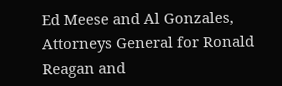Ed Meese and Al Gonzales, Attorneys General for Ronald Reagan and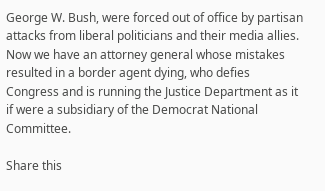George W. Bush, were forced out of office by partisan attacks from liberal politicians and their media allies. Now we have an attorney general whose mistakes resulted in a border agent dying, who defies Congress and is running the Justice Department as it if were a subsidiary of the Democrat National Committee.

Share this